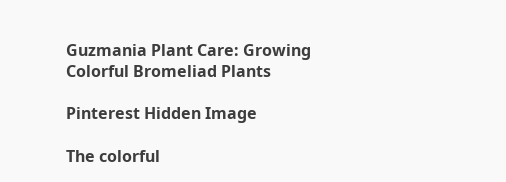Guzmania Plant Care: Growing Colorful Bromeliad Plants

Pinterest Hidden Image

The colorful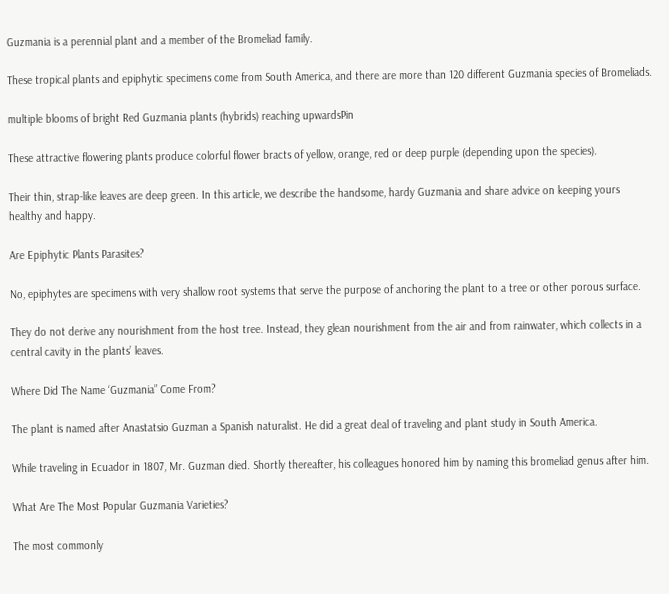Guzmania is a perennial plant and a member of the Bromeliad family.

These tropical plants and epiphytic specimens come from South America, and there are more than 120 different Guzmania species of Bromeliads.

multiple blooms of bright Red Guzmania plants (hybrids) reaching upwardsPin

These attractive flowering plants produce colorful flower bracts of yellow, orange, red or deep purple (depending upon the species).

Their thin, strap-like leaves are deep green. In this article, we describe the handsome, hardy Guzmania and share advice on keeping yours healthy and happy.

Are Epiphytic Plants Parasites?

No, epiphytes are specimens with very shallow root systems that serve the purpose of anchoring the plant to a tree or other porous surface.

They do not derive any nourishment from the host tree. Instead, they glean nourishment from the air and from rainwater, which collects in a central cavity in the plants’ leaves.

Where Did The Name ‘Guzmania” Come From?

The plant is named after Anastatsio Guzman a Spanish naturalist. He did a great deal of traveling and plant study in South America.

While traveling in Ecuador in 1807, Mr. Guzman died. Shortly thereafter, his colleagues honored him by naming this bromeliad genus after him.

What Are The Most Popular Guzmania Varieties?

The most commonly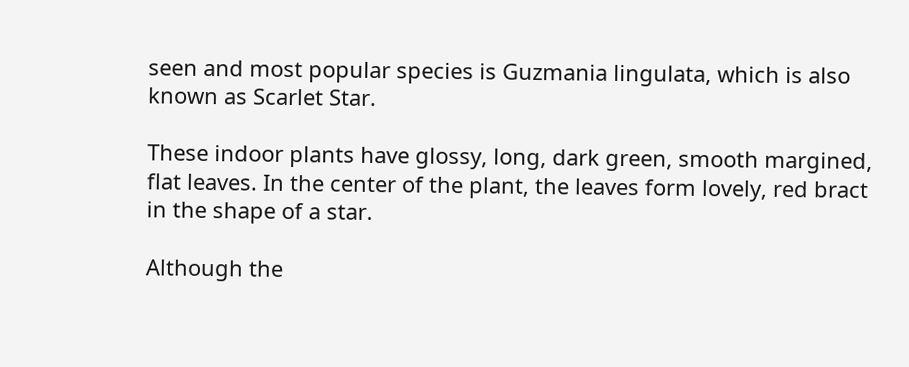seen and most popular species is Guzmania lingulata, which is also known as Scarlet Star.

These indoor plants have glossy, long, dark green, smooth margined, flat leaves. In the center of the plant, the leaves form lovely, red bract in the shape of a star.

Although the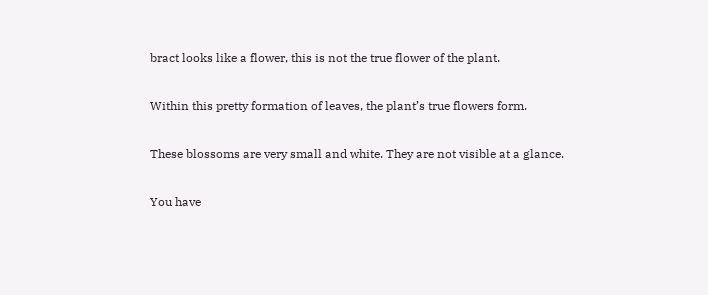bract looks like a flower, this is not the true flower of the plant.

Within this pretty formation of leaves, the plant’s true flowers form.

These blossoms are very small and white. They are not visible at a glance.

You have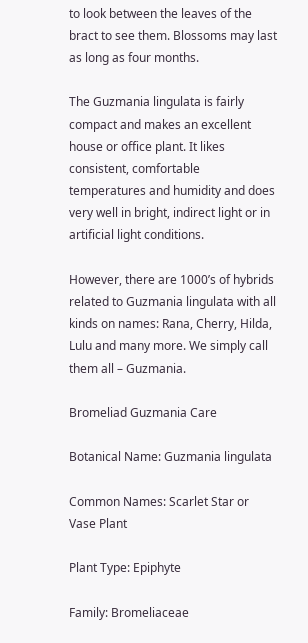to look between the leaves of the bract to see them. Blossoms may last as long as four months.

The Guzmania lingulata is fairly compact and makes an excellent house or office plant. It likes consistent, comfortable temperatures and humidity and does very well in bright, indirect light or in artificial light conditions.

However, there are 1000’s of hybrids related to Guzmania lingulata with all kinds on names: Rana, Cherry, Hilda, Lulu and many more. We simply call them all – Guzmania.

Bromeliad Guzmania Care

Botanical Name: Guzmania lingulata

Common Names: Scarlet Star or Vase Plant

Plant Type: Epiphyte

Family: Bromeliaceae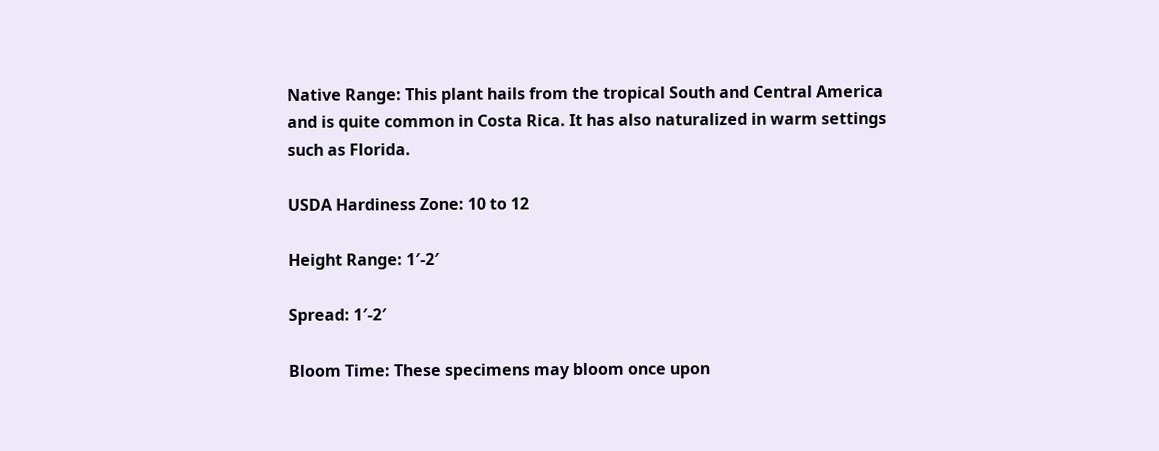Native Range: This plant hails from the tropical South and Central America and is quite common in Costa Rica. It has also naturalized in warm settings such as Florida.

USDA Hardiness Zone: 10 to 12

Height Range: 1′-2′

Spread: 1′-2′

Bloom Time: These specimens may bloom once upon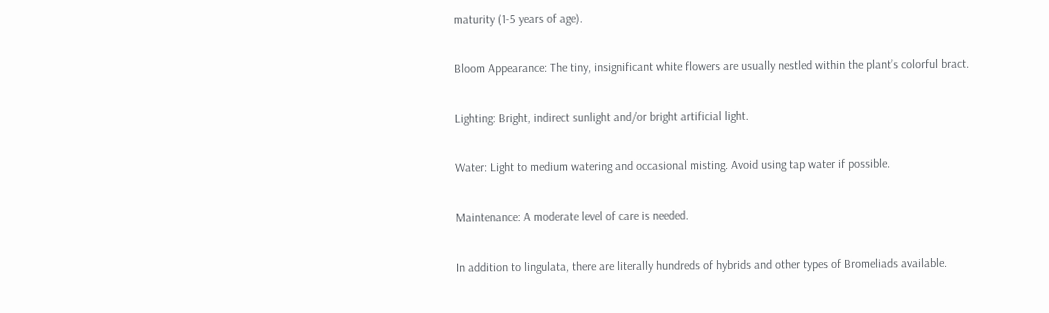maturity (1-5 years of age).

Bloom Appearance: The tiny, insignificant white flowers are usually nestled within the plant’s colorful bract.

Lighting: Bright, indirect sunlight and/or bright artificial light.

Water: Light to medium watering and occasional misting. Avoid using tap water if possible.

Maintenance: A moderate level of care is needed.

In addition to lingulata, there are literally hundreds of hybrids and other types of Bromeliads available.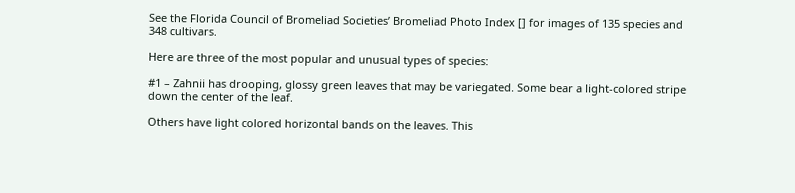See the Florida Council of Bromeliad Societies’ Bromeliad Photo Index [] for images of 135 species and 348 cultivars.

Here are three of the most popular and unusual types of species:

#1 – Zahnii has drooping, glossy green leaves that may be variegated. Some bear a light-colored stripe down the center of the leaf.

Others have light colored horizontal bands on the leaves. This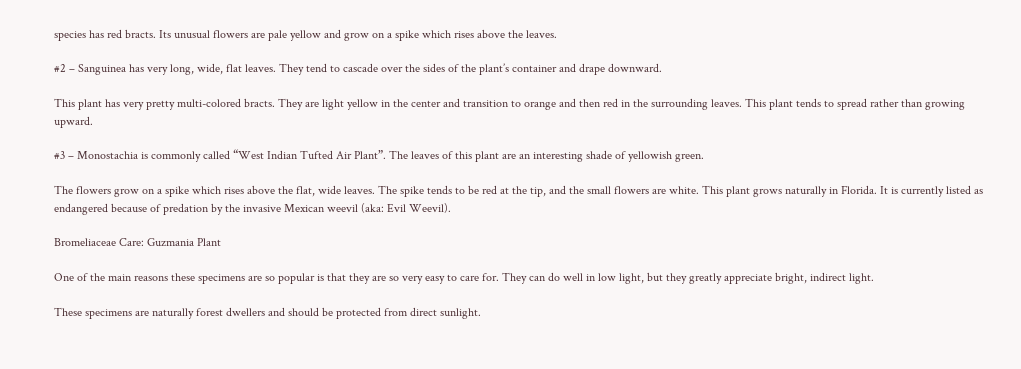species has red bracts. Its unusual flowers are pale yellow and grow on a spike which rises above the leaves.

#2 – Sanguinea has very long, wide, flat leaves. They tend to cascade over the sides of the plant’s container and drape downward.

This plant has very pretty multi-colored bracts. They are light yellow in the center and transition to orange and then red in the surrounding leaves. This plant tends to spread rather than growing upward.

#3 – Monostachia is commonly called “West Indian Tufted Air Plant”. The leaves of this plant are an interesting shade of yellowish green.

The flowers grow on a spike which rises above the flat, wide leaves. The spike tends to be red at the tip, and the small flowers are white. This plant grows naturally in Florida. It is currently listed as endangered because of predation by the invasive Mexican weevil (aka: Evil Weevil).

Bromeliaceae Care: Guzmania Plant

One of the main reasons these specimens are so popular is that they are so very easy to care for. They can do well in low light, but they greatly appreciate bright, indirect light.

These specimens are naturally forest dwellers and should be protected from direct sunlight.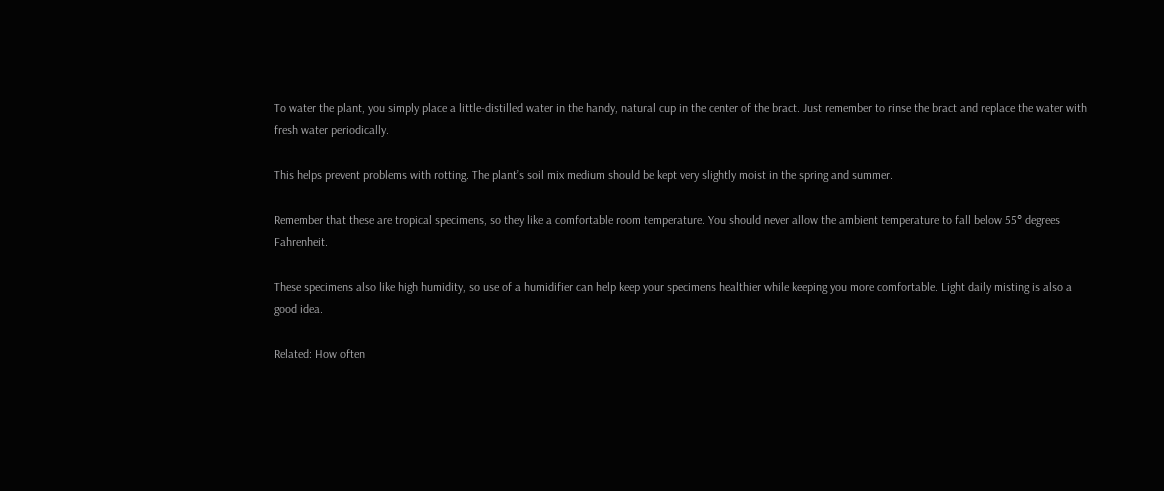To water the plant, you simply place a little-distilled water in the handy, natural cup in the center of the bract. Just remember to rinse the bract and replace the water with fresh water periodically.

This helps prevent problems with rotting. The plant’s soil mix medium should be kept very slightly moist in the spring and summer.

Remember that these are tropical specimens, so they like a comfortable room temperature. You should never allow the ambient temperature to fall below 55° degrees Fahrenheit.

These specimens also like high humidity, so use of a humidifier can help keep your specimens healthier while keeping you more comfortable. Light daily misting is also a good idea.

Related: How often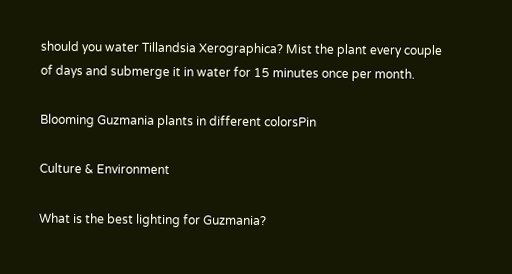should you water Tillandsia Xerographica? Mist the plant every couple of days and submerge it in water for 15 minutes once per month.

Blooming Guzmania plants in different colorsPin

Culture & Environment

What is the best lighting for Guzmania?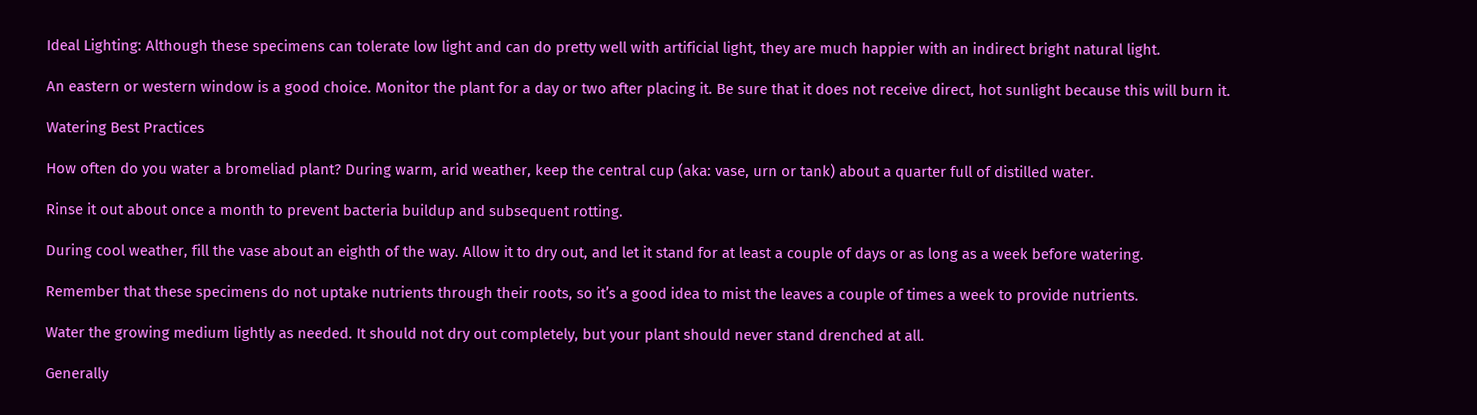Ideal Lighting: Although these specimens can tolerate low light and can do pretty well with artificial light, they are much happier with an indirect bright natural light.

An eastern or western window is a good choice. Monitor the plant for a day or two after placing it. Be sure that it does not receive direct, hot sunlight because this will burn it.

Watering Best Practices

How often do you water a bromeliad plant? During warm, arid weather, keep the central cup (aka: vase, urn or tank) about a quarter full of distilled water.

Rinse it out about once a month to prevent bacteria buildup and subsequent rotting.

During cool weather, fill the vase about an eighth of the way. Allow it to dry out, and let it stand for at least a couple of days or as long as a week before watering.

Remember that these specimens do not uptake nutrients through their roots, so it’s a good idea to mist the leaves a couple of times a week to provide nutrients.

Water the growing medium lightly as needed. It should not dry out completely, but your plant should never stand drenched at all.

Generally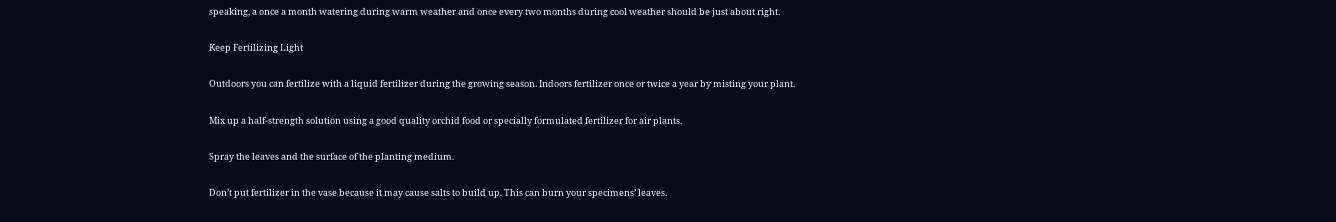speaking, a once a month watering during warm weather and once every two months during cool weather should be just about right.

Keep Fertilizing Light

Outdoors you can fertilize with a liquid fertilizer during the growing season. Indoors fertilizer once or twice a year by misting your plant.

Mix up a half-strength solution using a good quality orchid food or specially formulated fertilizer for air plants.

Spray the leaves and the surface of the planting medium.

Don’t put fertilizer in the vase because it may cause salts to build up. This can burn your specimens’ leaves.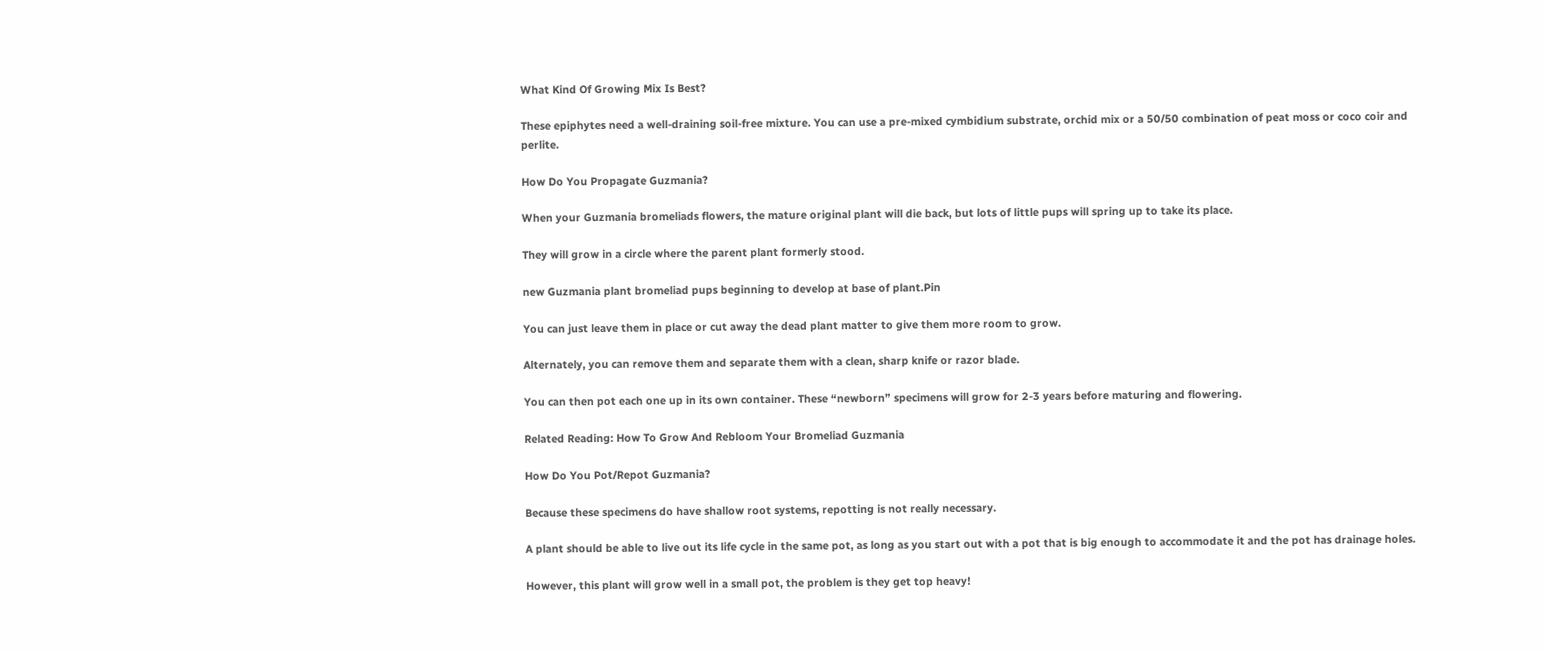What Kind Of Growing Mix Is Best?

These epiphytes need a well-draining soil-free mixture. You can use a pre-mixed cymbidium substrate, orchid mix or a 50/50 combination of peat moss or coco coir and perlite.

How Do You Propagate Guzmania?

When your Guzmania bromeliads flowers, the mature original plant will die back, but lots of little pups will spring up to take its place.

They will grow in a circle where the parent plant formerly stood.

new Guzmania plant bromeliad pups beginning to develop at base of plant.Pin

You can just leave them in place or cut away the dead plant matter to give them more room to grow.

Alternately, you can remove them and separate them with a clean, sharp knife or razor blade.

You can then pot each one up in its own container. These “newborn” specimens will grow for 2-3 years before maturing and flowering.

Related Reading: How To Grow And Rebloom Your Bromeliad Guzmania

How Do You Pot/Repot Guzmania?

Because these specimens do have shallow root systems, repotting is not really necessary.

A plant should be able to live out its life cycle in the same pot, as long as you start out with a pot that is big enough to accommodate it and the pot has drainage holes.

However, this plant will grow well in a small pot, the problem is they get top heavy!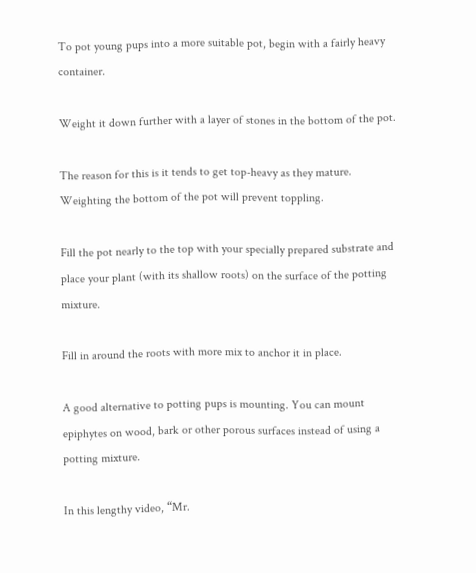To pot young pups into a more suitable pot, begin with a fairly heavy container.

Weight it down further with a layer of stones in the bottom of the pot.

The reason for this is it tends to get top-heavy as they mature. Weighting the bottom of the pot will prevent toppling.

Fill the pot nearly to the top with your specially prepared substrate and place your plant (with its shallow roots) on the surface of the potting mixture.

Fill in around the roots with more mix to anchor it in place.

A good alternative to potting pups is mounting. You can mount epiphytes on wood, bark or other porous surfaces instead of using a potting mixture.

In this lengthy video, “Mr.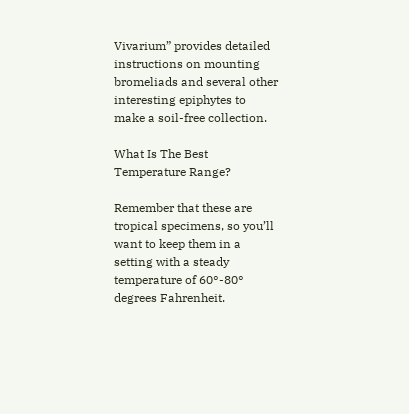Vivarium” provides detailed instructions on mounting bromeliads and several other interesting epiphytes to make a soil-free collection.

What Is The Best Temperature Range?

Remember that these are tropical specimens, so you’ll want to keep them in a setting with a steady temperature of 60°-80° degrees Fahrenheit.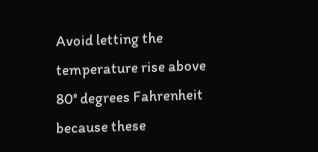Avoid letting the temperature rise above 80° degrees Fahrenheit because these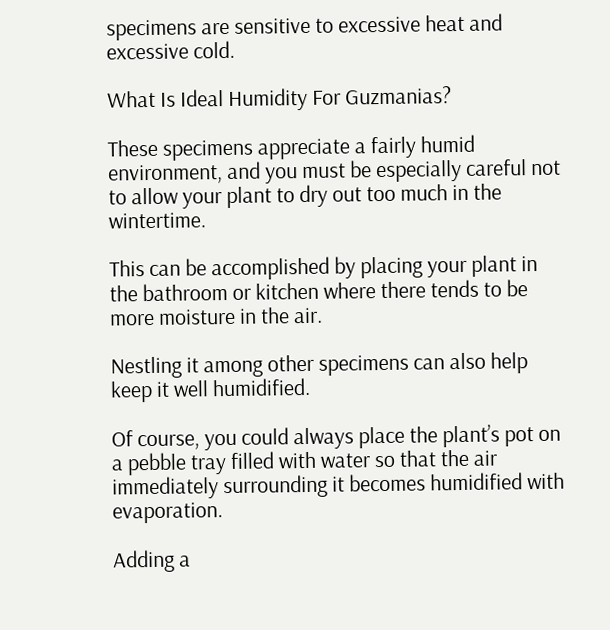specimens are sensitive to excessive heat and excessive cold.

What Is Ideal Humidity For Guzmanias?

These specimens appreciate a fairly humid environment, and you must be especially careful not to allow your plant to dry out too much in the wintertime.

This can be accomplished by placing your plant in the bathroom or kitchen where there tends to be more moisture in the air.

Nestling it among other specimens can also help keep it well humidified.

Of course, you could always place the plant’s pot on a pebble tray filled with water so that the air immediately surrounding it becomes humidified with evaporation.

Adding a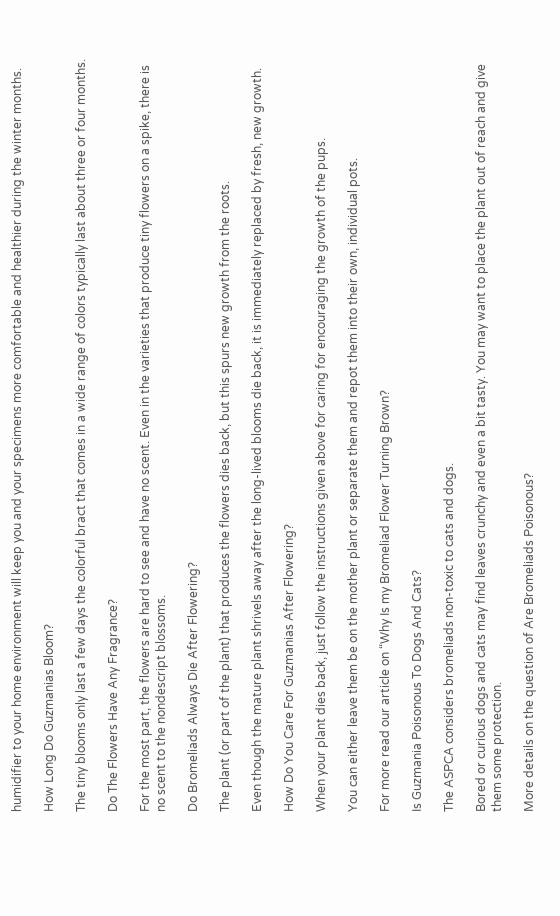humidifier to your home environment will keep you and your specimens more comfortable and healthier during the winter months.

How Long Do Guzmanias Bloom?

The tiny blooms only last a few days the colorful bract that comes in a wide range of colors typically last about three or four months.

Do The Flowers Have Any Fragrance?

For the most part, the flowers are hard to see and have no scent. Even in the varieties that produce tiny flowers on a spike, there is no scent to the nondescript blossoms.

Do Bromeliads Always Die After Flowering?

The plant (or part of the plant) that produces the flowers dies back, but this spurs new growth from the roots.

Even though the mature plant shrivels away after the long-lived blooms die back, it is immediately replaced by fresh, new growth.

How Do You Care For Guzmanias After Flowering?

When your plant dies back, just follow the instructions given above for caring for encouraging the growth of the pups.

You can either leave them be on the mother plant or separate them and repot them into their own, individual pots.

For more read our article on “Why Is my Bromeliad Flower Turning Brown?

Is Guzmania Poisonous To Dogs And Cats?

The ASPCA considers bromeliads non-toxic to cats and dogs.

Bored or curious dogs and cats may find leaves crunchy and even a bit tasty. You may want to place the plant out of reach and give them some protection.

More details on the question of Are Bromeliads Poisonous?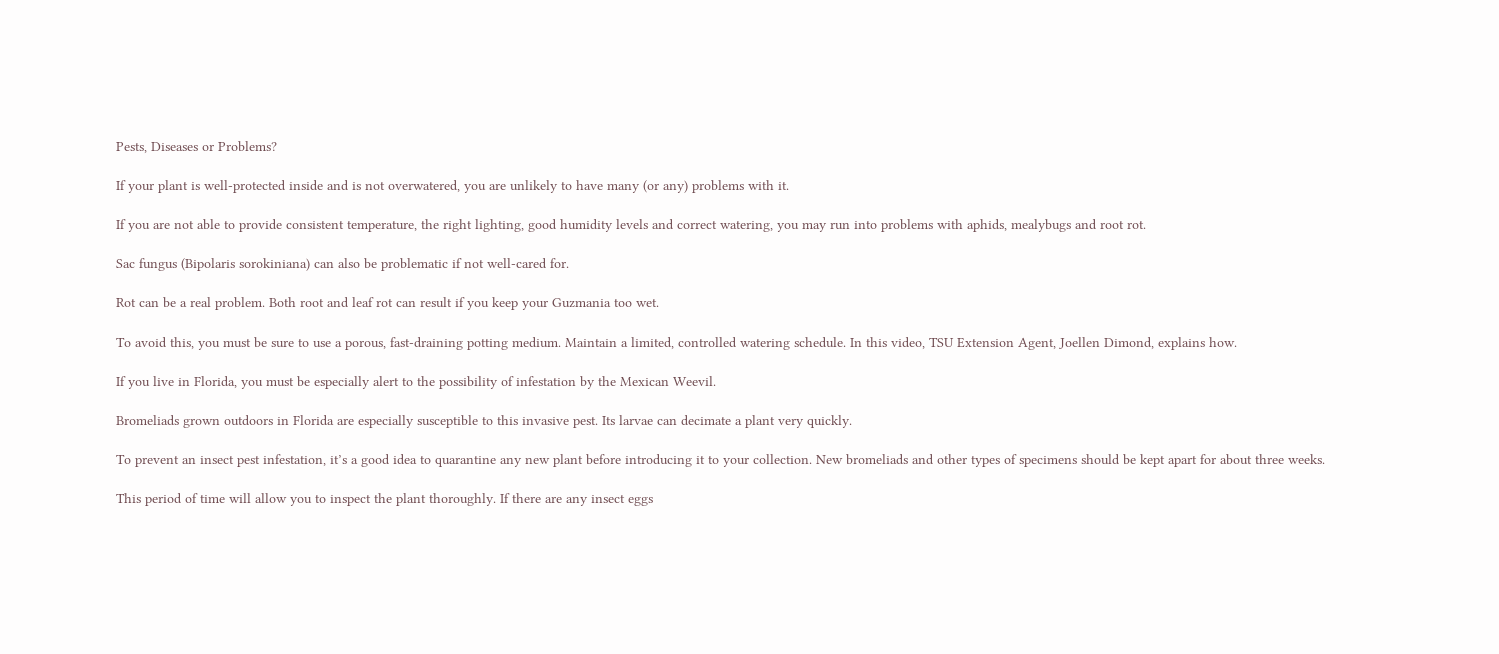Pests, Diseases or Problems?

If your plant is well-protected inside and is not overwatered, you are unlikely to have many (or any) problems with it.

If you are not able to provide consistent temperature, the right lighting, good humidity levels and correct watering, you may run into problems with aphids, mealybugs and root rot.

Sac fungus (Bipolaris sorokiniana) can also be problematic if not well-cared for.

Rot can be a real problem. Both root and leaf rot can result if you keep your Guzmania too wet.

To avoid this, you must be sure to use a porous, fast-draining potting medium. Maintain a limited, controlled watering schedule. In this video, TSU Extension Agent, Joellen Dimond, explains how.

If you live in Florida, you must be especially alert to the possibility of infestation by the Mexican Weevil.

Bromeliads grown outdoors in Florida are especially susceptible to this invasive pest. Its larvae can decimate a plant very quickly.

To prevent an insect pest infestation, it’s a good idea to quarantine any new plant before introducing it to your collection. New bromeliads and other types of specimens should be kept apart for about three weeks.

This period of time will allow you to inspect the plant thoroughly. If there are any insect eggs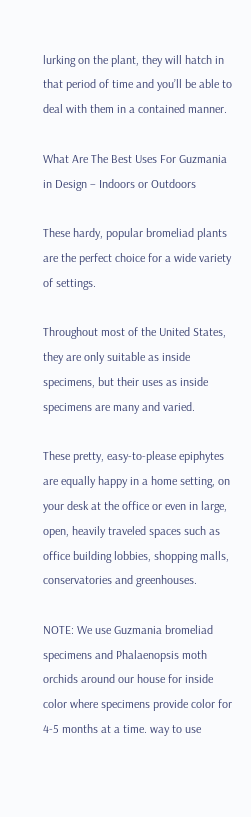lurking on the plant, they will hatch in that period of time and you’ll be able to deal with them in a contained manner.

What Are The Best Uses For Guzmania in Design – Indoors or Outdoors

These hardy, popular bromeliad plants are the perfect choice for a wide variety of settings.

Throughout most of the United States, they are only suitable as inside specimens, but their uses as inside specimens are many and varied.

These pretty, easy-to-please epiphytes are equally happy in a home setting, on your desk at the office or even in large, open, heavily traveled spaces such as office building lobbies, shopping malls, conservatories and greenhouses.

NOTE: We use Guzmania bromeliad specimens and Phalaenopsis moth orchids around our house for inside color where specimens provide color for 4-5 months at a time. way to use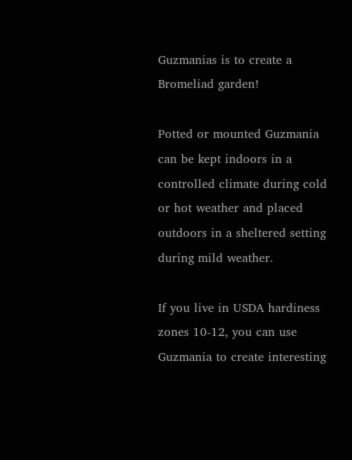Guzmanias is to create a Bromeliad garden!

Potted or mounted Guzmania can be kept indoors in a controlled climate during cold or hot weather and placed outdoors in a sheltered setting during mild weather.

If you live in USDA hardiness zones 10-12, you can use Guzmania to create interesting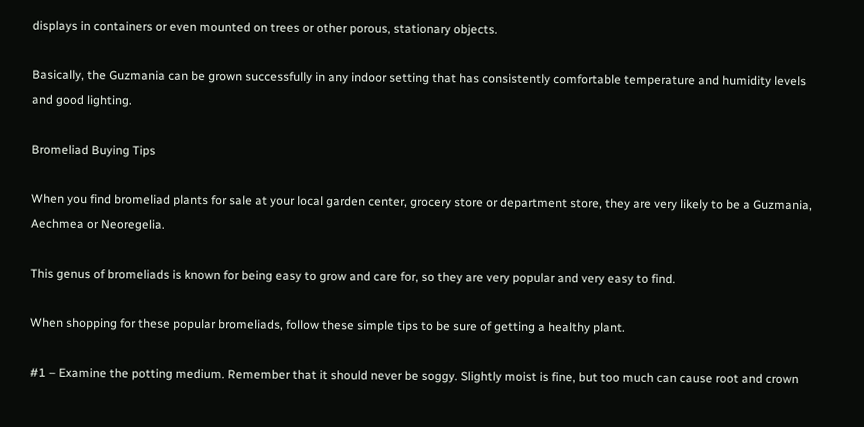displays in containers or even mounted on trees or other porous, stationary objects.

Basically, the Guzmania can be grown successfully in any indoor setting that has consistently comfortable temperature and humidity levels and good lighting.

Bromeliad Buying Tips

When you find bromeliad plants for sale at your local garden center, grocery store or department store, they are very likely to be a Guzmania, Aechmea or Neoregelia.

This genus of bromeliads is known for being easy to grow and care for, so they are very popular and very easy to find.

When shopping for these popular bromeliads, follow these simple tips to be sure of getting a healthy plant.

#1 – Examine the potting medium. Remember that it should never be soggy. Slightly moist is fine, but too much can cause root and crown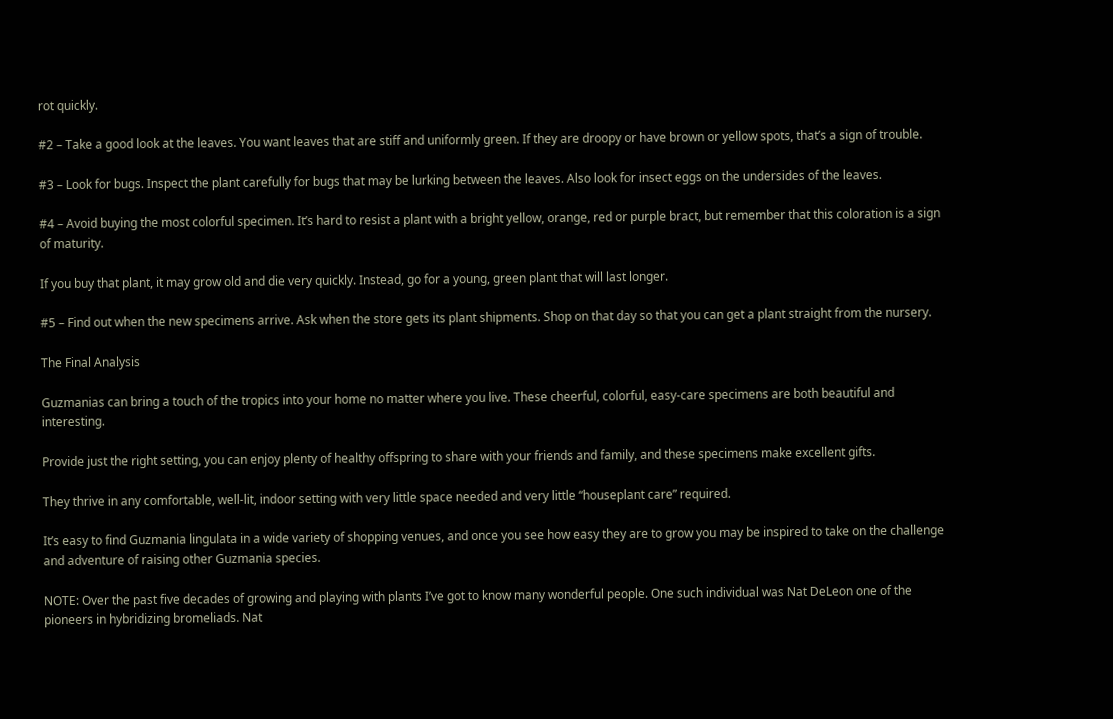rot quickly.

#2 – Take a good look at the leaves. You want leaves that are stiff and uniformly green. If they are droopy or have brown or yellow spots, that’s a sign of trouble.

#3 – Look for bugs. Inspect the plant carefully for bugs that may be lurking between the leaves. Also look for insect eggs on the undersides of the leaves.

#4 – Avoid buying the most colorful specimen. It’s hard to resist a plant with a bright yellow, orange, red or purple bract, but remember that this coloration is a sign of maturity.

If you buy that plant, it may grow old and die very quickly. Instead, go for a young, green plant that will last longer.

#5 – Find out when the new specimens arrive. Ask when the store gets its plant shipments. Shop on that day so that you can get a plant straight from the nursery.

The Final Analysis

Guzmanias can bring a touch of the tropics into your home no matter where you live. These cheerful, colorful, easy-care specimens are both beautiful and interesting.

Provide just the right setting, you can enjoy plenty of healthy offspring to share with your friends and family, and these specimens make excellent gifts.

They thrive in any comfortable, well-lit, indoor setting with very little space needed and very little “houseplant care” required.

It’s easy to find Guzmania lingulata in a wide variety of shopping venues, and once you see how easy they are to grow you may be inspired to take on the challenge and adventure of raising other Guzmania species.

NOTE: Over the past five decades of growing and playing with plants I’ve got to know many wonderful people. One such individual was Nat DeLeon one of the pioneers in hybridizing bromeliads. Nat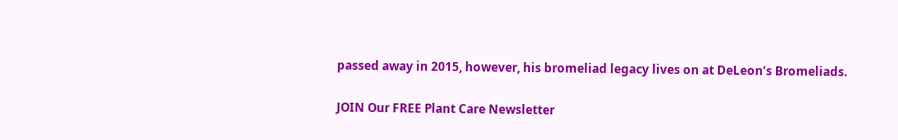passed away in 2015, however, his bromeliad legacy lives on at DeLeon’s Bromeliads.

JOIN Our FREE Plant Care Newsletter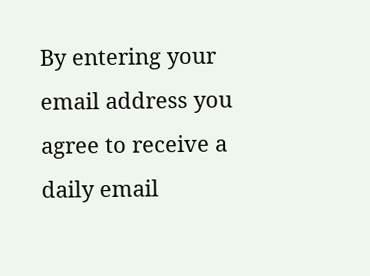By entering your email address you agree to receive a daily email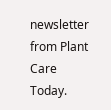newsletter from Plant Care Today.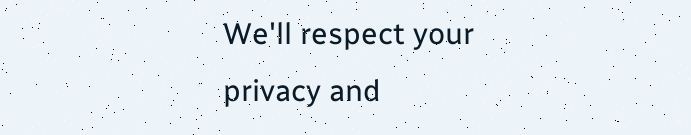We'll respect your privacy and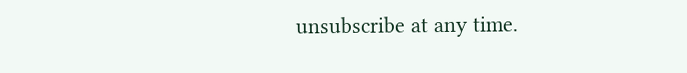unsubscribe at any time.